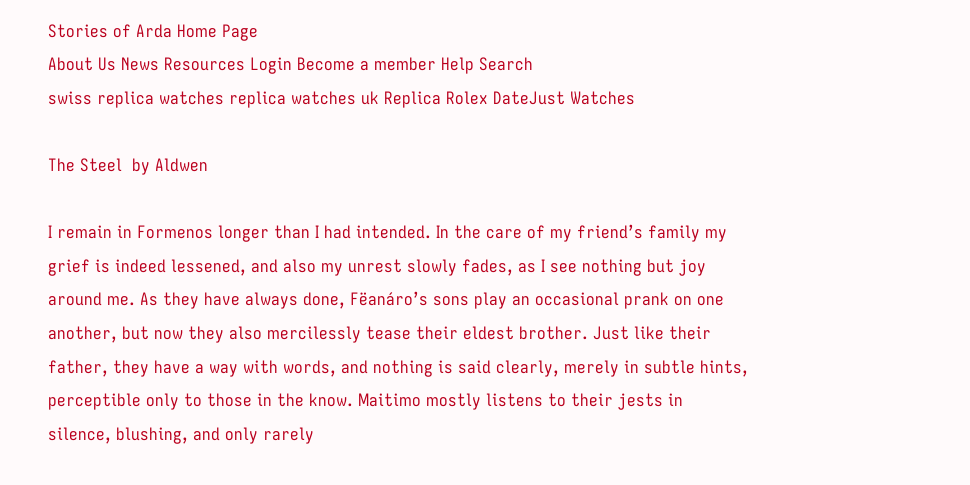Stories of Arda Home Page
About Us News Resources Login Become a member Help Search
swiss replica watches replica watches uk Replica Rolex DateJust Watches

The Steel  by Aldwen

I remain in Formenos longer than I had intended. In the care of my friend’s family my grief is indeed lessened, and also my unrest slowly fades, as I see nothing but joy around me. As they have always done, Fëanáro’s sons play an occasional prank on one another, but now they also mercilessly tease their eldest brother. Just like their father, they have a way with words, and nothing is said clearly, merely in subtle hints, perceptible only to those in the know. Maitimo mostly listens to their jests in silence, blushing, and only rarely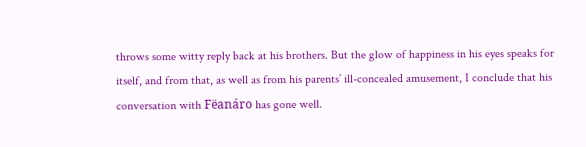throws some witty reply back at his brothers. But the glow of happiness in his eyes speaks for itself, and from that, as well as from his parents’ ill-concealed amusement, I conclude that his conversation with Fëanáro has gone well.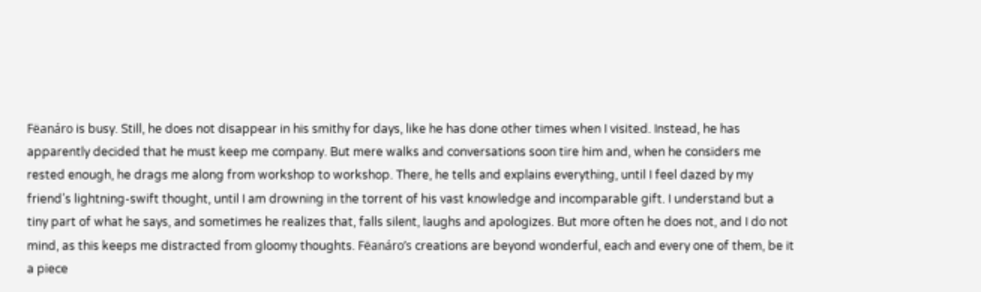Fëanáro is busy. Still, he does not disappear in his smithy for days, like he has done other times when I visited. Instead, he has apparently decided that he must keep me company. But mere walks and conversations soon tire him and, when he considers me rested enough, he drags me along from workshop to workshop. There, he tells and explains everything, until I feel dazed by my friend’s lightning-swift thought, until I am drowning in the torrent of his vast knowledge and incomparable gift. I understand but a tiny part of what he says, and sometimes he realizes that, falls silent, laughs and apologizes. But more often he does not, and I do not mind, as this keeps me distracted from gloomy thoughts. Fëanáro’s creations are beyond wonderful, each and every one of them, be it a piece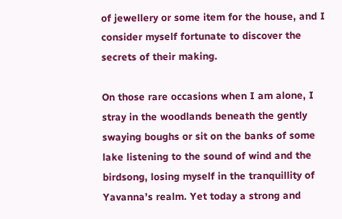of jewellery or some item for the house, and I consider myself fortunate to discover the secrets of their making.

On those rare occasions when I am alone, I stray in the woodlands beneath the gently swaying boughs or sit on the banks of some lake listening to the sound of wind and the birdsong, losing myself in the tranquillity of Yavanna’s realm. Yet today a strong and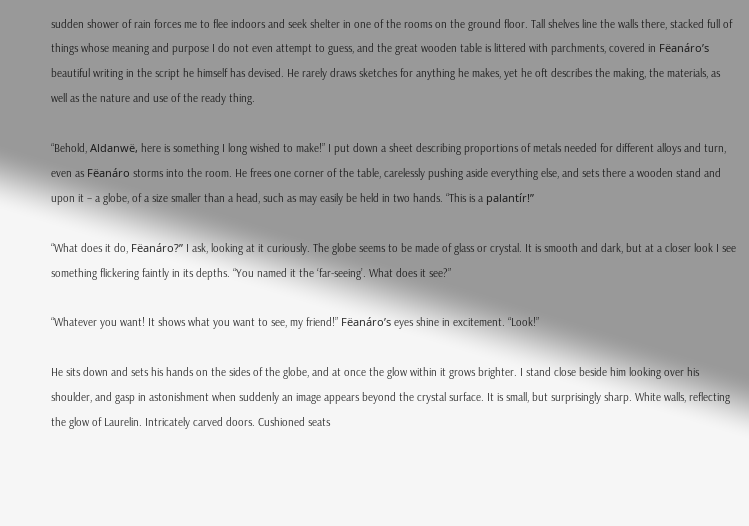sudden shower of rain forces me to flee indoors and seek shelter in one of the rooms on the ground floor. Tall shelves line the walls there, stacked full of things whose meaning and purpose I do not even attempt to guess, and the great wooden table is littered with parchments, covered in Fëanáro’s beautiful writing in the script he himself has devised. He rarely draws sketches for anything he makes, yet he oft describes the making, the materials, as well as the nature and use of the ready thing.

“Behold, Aldanwë, here is something I long wished to make!” I put down a sheet describing proportions of metals needed for different alloys and turn, even as Fëanáro storms into the room. He frees one corner of the table, carelessly pushing aside everything else, and sets there a wooden stand and upon it – a globe, of a size smaller than a head, such as may easily be held in two hands. “This is a palantír!”

“What does it do, Fëanáro?” I ask, looking at it curiously. The globe seems to be made of glass or crystal. It is smooth and dark, but at a closer look I see something flickering faintly in its depths. “You named it the ‘far-seeing’. What does it see?”

“Whatever you want! It shows what you want to see, my friend!” Fëanáro’s eyes shine in excitement. “Look!”

He sits down and sets his hands on the sides of the globe, and at once the glow within it grows brighter. I stand close beside him looking over his shoulder, and gasp in astonishment when suddenly an image appears beyond the crystal surface. It is small, but surprisingly sharp. White walls, reflecting the glow of Laurelin. Intricately carved doors. Cushioned seats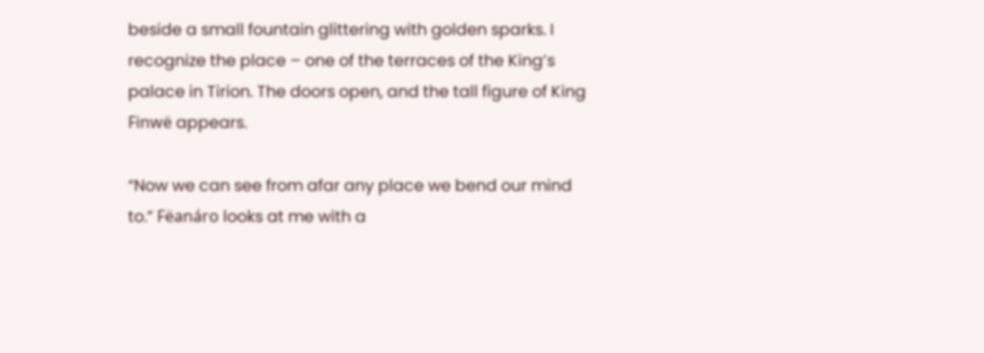beside a small fountain glittering with golden sparks. I recognize the place – one of the terraces of the King’s palace in Tirion. The doors open, and the tall figure of King Finwë appears.

“Now we can see from afar any place we bend our mind to.” Fëanáro looks at me with a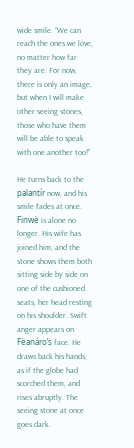wide smile. “We can reach the ones we love, no matter how far they are. For now, there is only an image, but when I will make other seeing stones, those who have them will be able to speak with one another too!”

He turns back to the palantír now, and his smile fades at once. Finwë is alone no longer. His wife has joined him, and the stone shows them both sitting side by side on one of the cushioned seats, her head resting on his shoulder. Swift anger appears on Fëanáro’s face. He draws back his hands, as if the globe had scorched them, and rises abruptly. The seeing stone at once goes dark.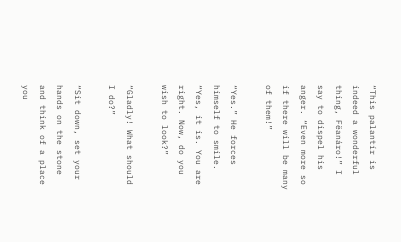“This palantír is indeed a wonderful thing, Fëanáro!” I say to dispel his anger. “Even more so if there will be many of them!”

“Yes.” He forces himself to smile. “Yes, it is. You are right. Now, do you wish to look?”

“Gladly! What should I do?”

“Sit down, set your hands on the stone and think of a place you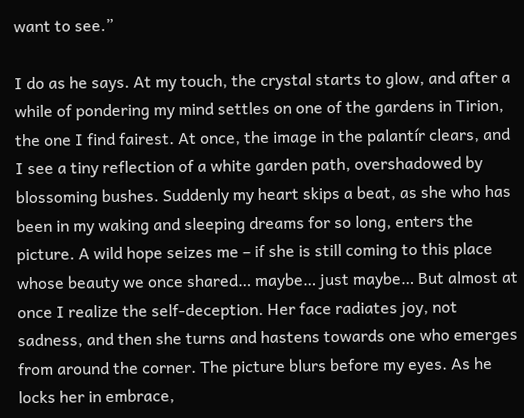want to see.”

I do as he says. At my touch, the crystal starts to glow, and after a while of pondering my mind settles on one of the gardens in Tirion, the one I find fairest. At once, the image in the palantír clears, and I see a tiny reflection of a white garden path, overshadowed by blossoming bushes. Suddenly my heart skips a beat, as she who has been in my waking and sleeping dreams for so long, enters the picture. A wild hope seizes me – if she is still coming to this place whose beauty we once shared… maybe… just maybe… But almost at once I realize the self-deception. Her face radiates joy, not sadness, and then she turns and hastens towards one who emerges from around the corner. The picture blurs before my eyes. As he locks her in embrace,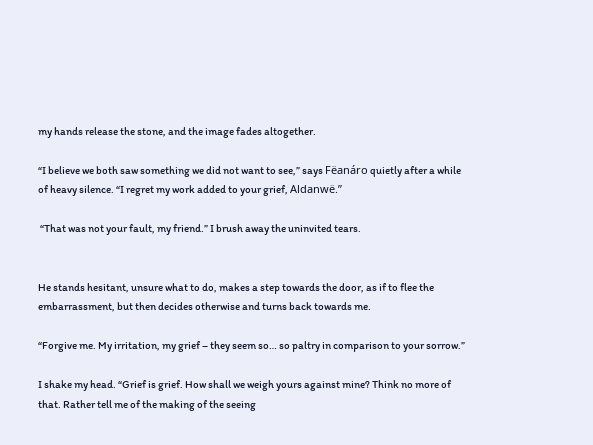my hands release the stone, and the image fades altogether.

“I believe we both saw something we did not want to see,” says Fëanáro quietly after a while of heavy silence. “I regret my work added to your grief, Aldanwë.”

 “That was not your fault, my friend.” I brush away the uninvited tears.


He stands hesitant, unsure what to do, makes a step towards the door, as if to flee the embarrassment, but then decides otherwise and turns back towards me.

“Forgive me. My irritation, my grief – they seem so… so paltry in comparison to your sorrow.”

I shake my head. “Grief is grief. How shall we weigh yours against mine? Think no more of that. Rather tell me of the making of the seeing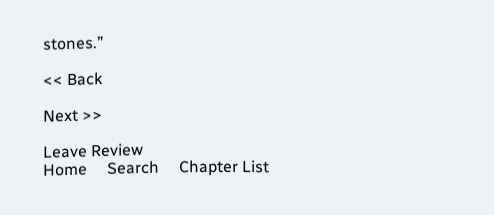stones.”

<< Back

Next >>

Leave Review
Home     Search     Chapter List